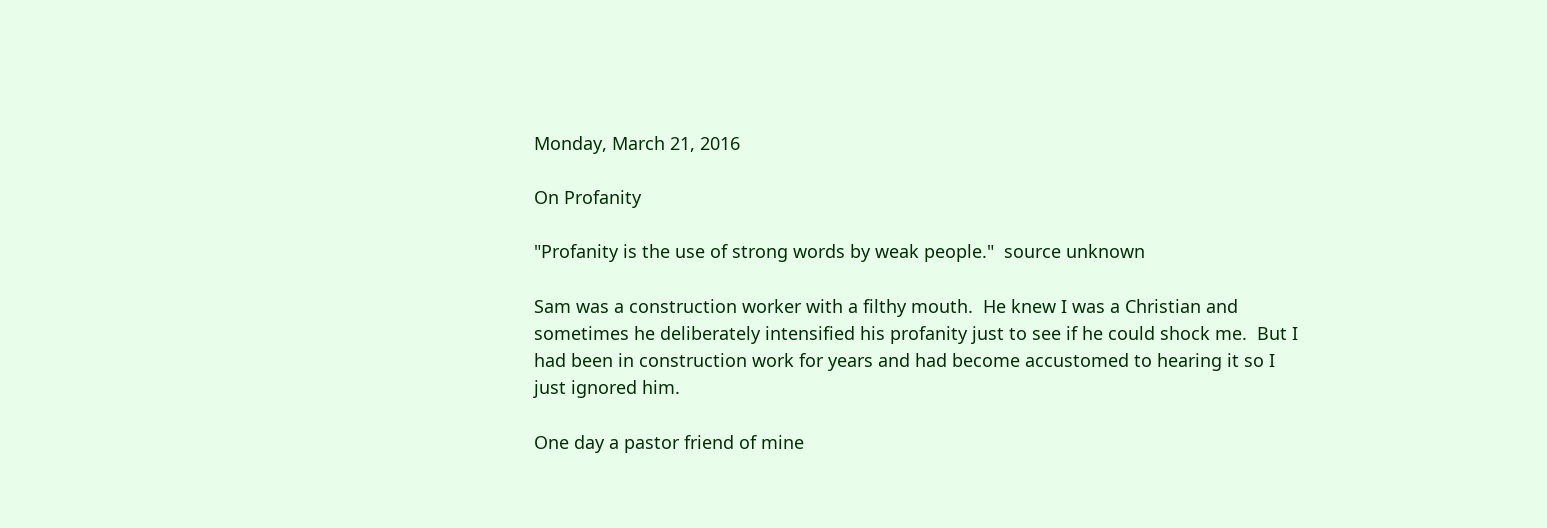Monday, March 21, 2016

On Profanity

"Profanity is the use of strong words by weak people."  source unknown

Sam was a construction worker with a filthy mouth.  He knew I was a Christian and sometimes he deliberately intensified his profanity just to see if he could shock me.  But I had been in construction work for years and had become accustomed to hearing it so I just ignored him.

One day a pastor friend of mine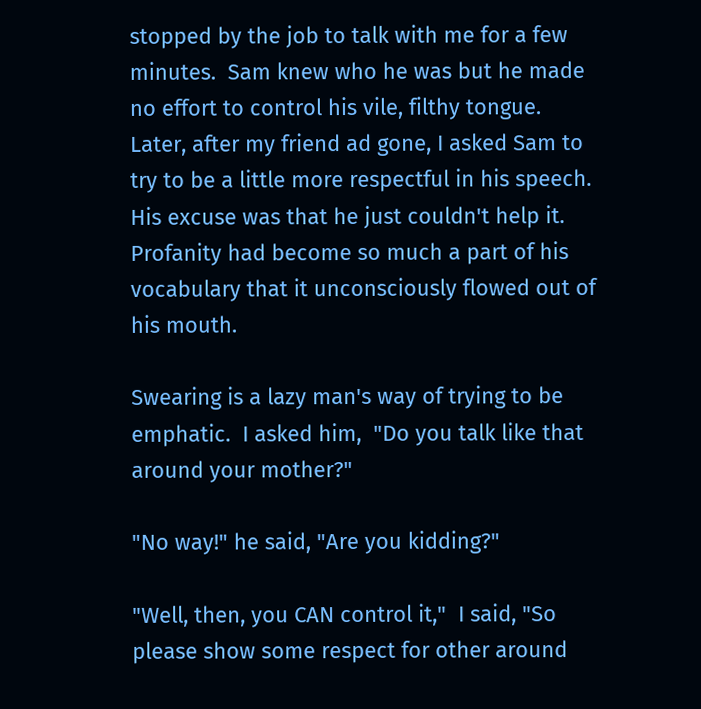stopped by the job to talk with me for a few minutes.  Sam knew who he was but he made no effort to control his vile, filthy tongue.  Later, after my friend ad gone, I asked Sam to try to be a little more respectful in his speech.  His excuse was that he just couldn't help it. Profanity had become so much a part of his vocabulary that it unconsciously flowed out of his mouth.

Swearing is a lazy man's way of trying to be emphatic.  I asked him,  "Do you talk like that around your mother?"

"No way!" he said, "Are you kidding?"

"Well, then, you CAN control it,"  I said, "So please show some respect for other around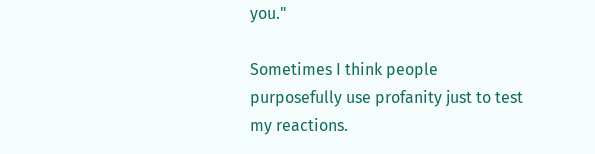you."

Sometimes I think people purposefully use profanity just to test my reactions.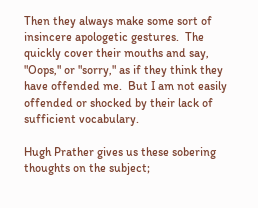Then they always make some sort of insincere apologetic gestures.  The quickly cover their mouths and say, "Oops," or "sorry," as if they think they have offended me.  But I am not easily offended or shocked by their lack of sufficient vocabulary.

Hugh Prather gives us these sobering thoughts on the subject;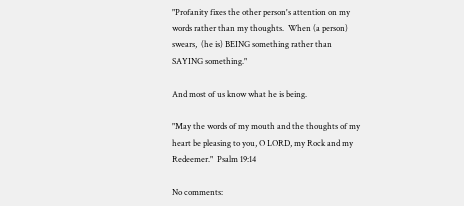"Profanity fixes the other person's attention on my words rather than my thoughts.  When (a person) swears,  (he is) BEING something rather than SAYING something."

And most of us know what he is being.

"May the words of my mouth and the thoughts of my heart be pleasing to you, O LORD, my Rock and my Redeemer."  Psalm 19:14

No comments: